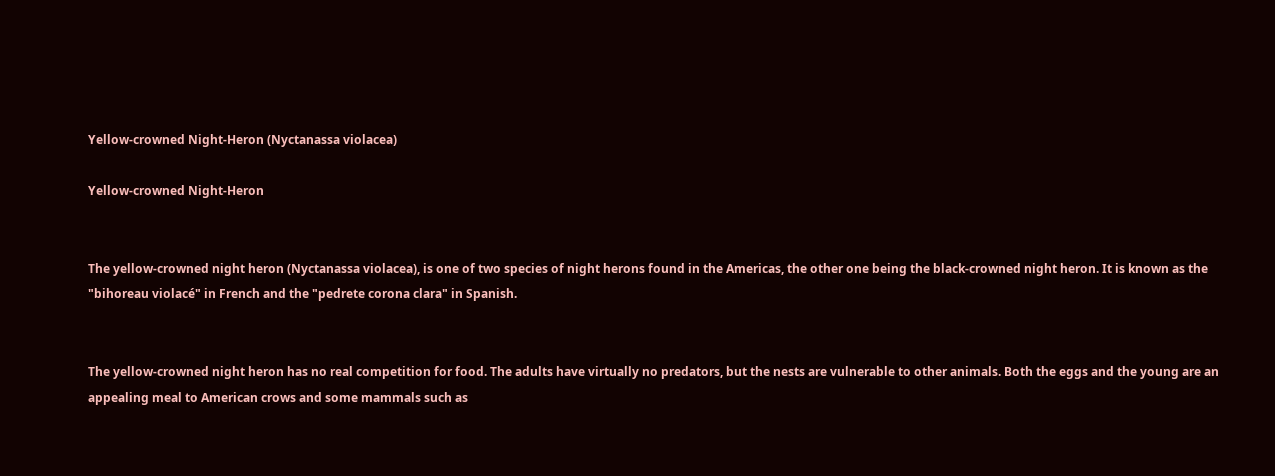Yellow-crowned Night-Heron (Nyctanassa violacea)

Yellow-crowned Night-Heron


The yellow-crowned night heron (Nyctanassa violacea), is one of two species of night herons found in the Americas, the other one being the black-crowned night heron. It is known as the "bihoreau violacé" in French and the "pedrete corona clara" in Spanish.


The yellow-crowned night heron has no real competition for food. The adults have virtually no predators, but the nests are vulnerable to other animals. Both the eggs and the young are an appealing meal to American crows and some mammals such as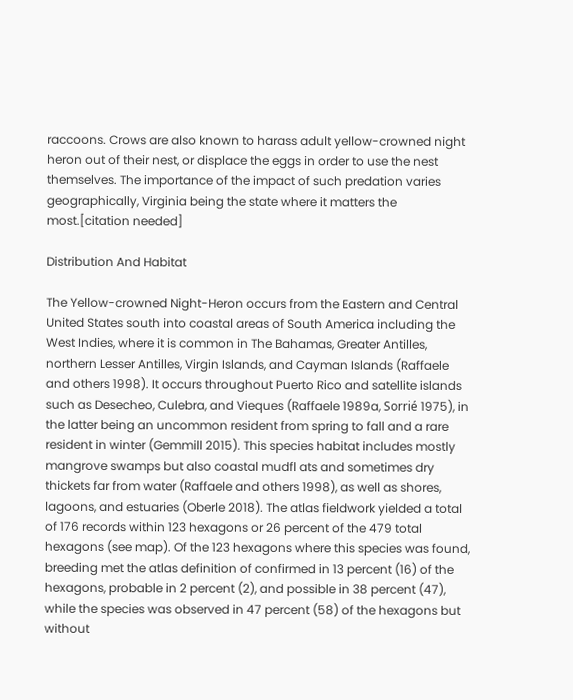raccoons. Crows are also known to harass adult yellow-crowned night heron out of their nest, or displace the eggs in order to use the nest themselves. The importance of the impact of such predation varies geographically, Virginia being the state where it matters the most.[citation needed]

Distribution And Habitat

The Yellow-crowned Night-Heron occurs from the Eastern and Central United States south into coastal areas of South America including the West Indies, where it is common in The Bahamas, Greater Antilles, northern Lesser Antilles, Virgin Islands, and Cayman Islands (Raffaele and others 1998). It occurs throughout Puerto Rico and satellite islands such as Desecheo, Culebra, and Vieques (Raffaele 1989a, Sorrié 1975), in the latter being an uncommon resident from spring to fall and a rare resident in winter (Gemmill 2015). This species habitat includes mostly mangrove swamps but also coastal mudfl ats and sometimes dry thickets far from water (Raffaele and others 1998), as well as shores, lagoons, and estuaries (Oberle 2018). The atlas fieldwork yielded a total of 176 records within 123 hexagons or 26 percent of the 479 total hexagons (see map). Of the 123 hexagons where this species was found, breeding met the atlas definition of confirmed in 13 percent (16) of the hexagons, probable in 2 percent (2), and possible in 38 percent (47), while the species was observed in 47 percent (58) of the hexagons but without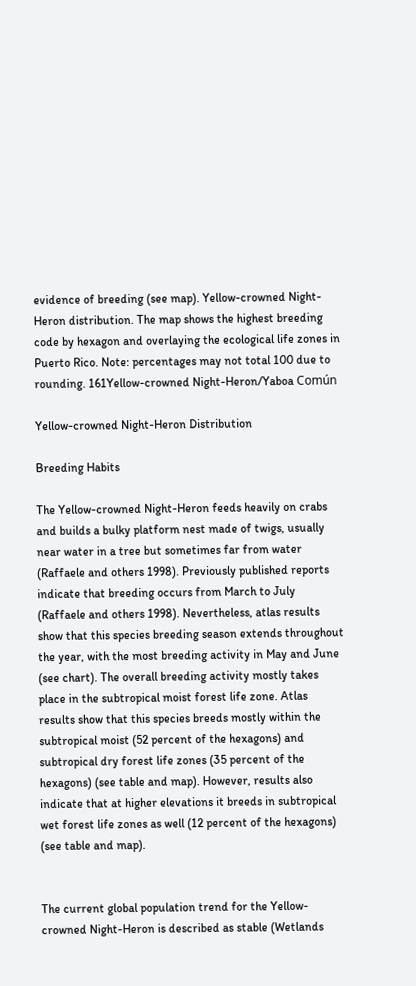evidence of breeding (see map). Yellow-crowned Night-Heron distribution. The map shows the highest breeding code by hexagon and overlaying the ecological life zones in Puerto Rico. Note: percentages may not total 100 due to rounding. 161Yellow-crowned Night-Heron/Yaboa Común

Yellow-crowned Night-Heron Distribution

Breeding Habits

The Yellow-crowned Night-Heron feeds heavily on crabs and builds a bulky platform nest made of twigs, usually near water in a tree but sometimes far from water (Raffaele and others 1998). Previously published reports indicate that breeding occurs from March to July (Raffaele and others 1998). Nevertheless, atlas results show that this species breeding season extends throughout the year, with the most breeding activity in May and June (see chart). The overall breeding activity mostly takes place in the subtropical moist forest life zone. Atlas results show that this species breeds mostly within the subtropical moist (52 percent of the hexagons) and subtropical dry forest life zones (35 percent of the hexagons) (see table and map). However, results also indicate that at higher elevations it breeds in subtropical wet forest life zones as well (12 percent of the hexagons) (see table and map).


The current global population trend for the Yellow-crowned Night-Heron is described as stable (Wetlands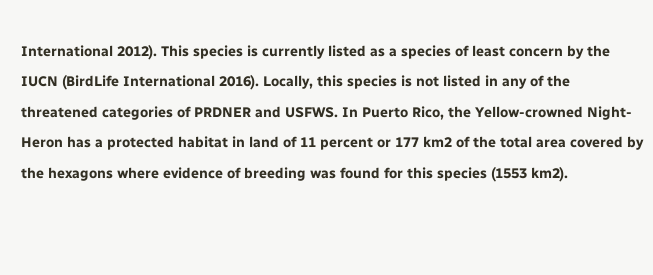International 2012). This species is currently listed as a species of least concern by the IUCN (BirdLife International 2016). Locally, this species is not listed in any of the threatened categories of PRDNER and USFWS. In Puerto Rico, the Yellow-crowned Night- Heron has a protected habitat in land of 11 percent or 177 km2 of the total area covered by the hexagons where evidence of breeding was found for this species (1553 km2).